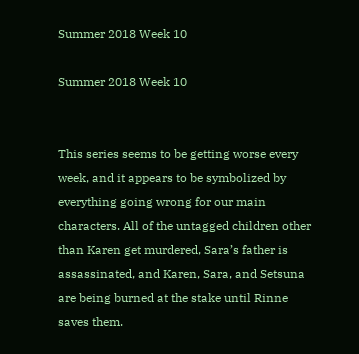Summer 2018 Week 10

Summer 2018 Week 10


This series seems to be getting worse every week, and it appears to be symbolized by everything going wrong for our main characters. All of the untagged children other than Karen get murdered, Sara’s father is assassinated, and Karen, Sara, and Setsuna are being burned at the stake until Rinne saves them.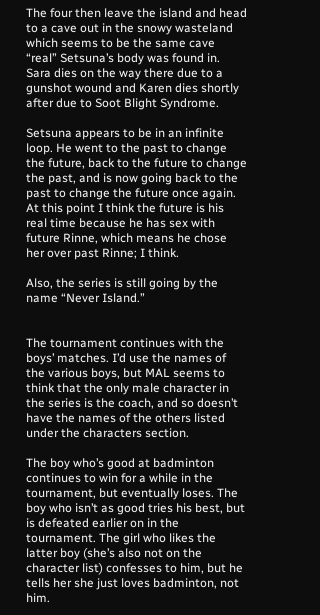The four then leave the island and head to a cave out in the snowy wasteland which seems to be the same cave “real” Setsuna’s body was found in. Sara dies on the way there due to a gunshot wound and Karen dies shortly after due to Soot Blight Syndrome.

Setsuna appears to be in an infinite loop. He went to the past to change the future, back to the future to change the past, and is now going back to the past to change the future once again. At this point I think the future is his real time because he has sex with future Rinne, which means he chose her over past Rinne; I think.

Also, the series is still going by the name “Never Island.”


The tournament continues with the boys’ matches. I’d use the names of the various boys, but MAL seems to think that the only male character in the series is the coach, and so doesn’t have the names of the others listed under the characters section.

The boy who’s good at badminton continues to win for a while in the tournament, but eventually loses. The boy who isn’t as good tries his best, but is defeated earlier on in the tournament. The girl who likes the latter boy (she’s also not on the character list) confesses to him, but he tells her she just loves badminton, not him.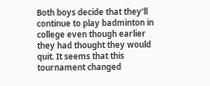Both boys decide that they’ll continue to play badminton in college even though earlier they had thought they would quit. It seems that this tournament changed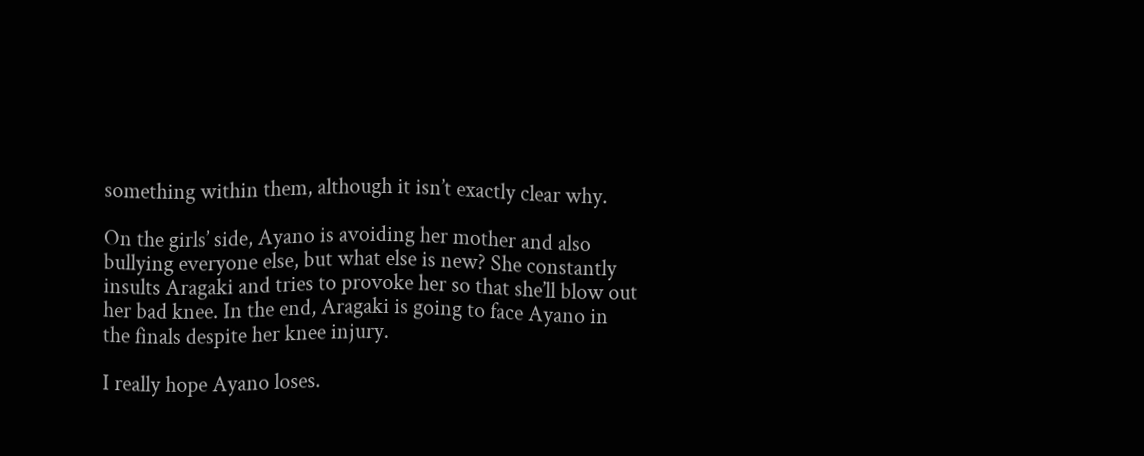something within them, although it isn’t exactly clear why.

On the girls’ side, Ayano is avoiding her mother and also bullying everyone else, but what else is new? She constantly insults Aragaki and tries to provoke her so that she’ll blow out her bad knee. In the end, Aragaki is going to face Ayano in the finals despite her knee injury.

I really hope Ayano loses.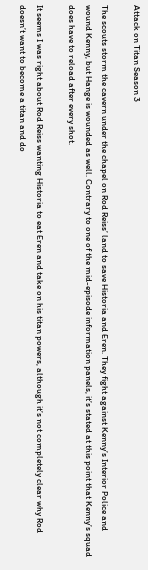Attack on Titan Season 3

The scouts storm the cavern under the chapel on Rod Reiss’ land to save Historia and Eren. They fight against Kenny’s Interior Police and wound Kenny, but Hange is wounded as well. Contrary to one of the mid-episode information panels, it’s stated at this point that Kenny’s squad does have to reload after every shot.

It seems I was right about Rod Reiss wanting Historia to eat Eren and take on his titan powers, although it’s not completely clear why Rod doesn’t want to become a titan and do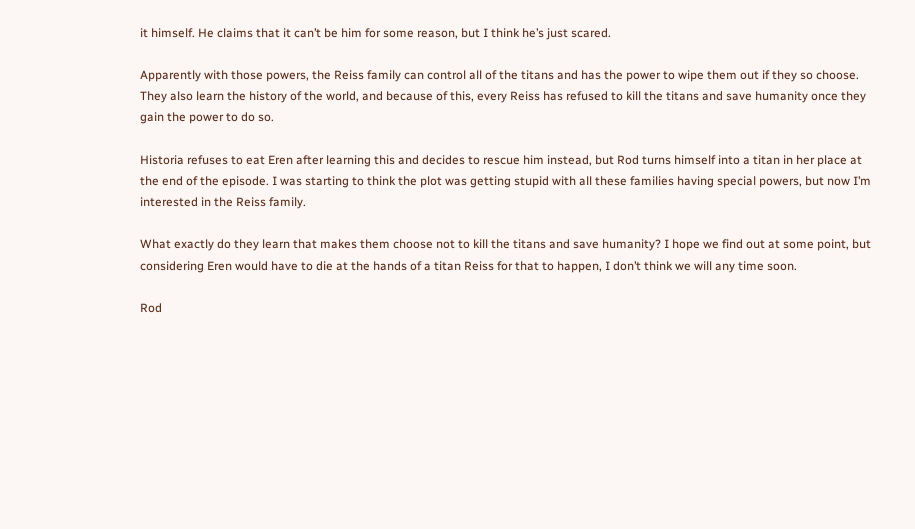it himself. He claims that it can’t be him for some reason, but I think he’s just scared.

Apparently with those powers, the Reiss family can control all of the titans and has the power to wipe them out if they so choose. They also learn the history of the world, and because of this, every Reiss has refused to kill the titans and save humanity once they gain the power to do so.

Historia refuses to eat Eren after learning this and decides to rescue him instead, but Rod turns himself into a titan in her place at the end of the episode. I was starting to think the plot was getting stupid with all these families having special powers, but now I’m interested in the Reiss family.

What exactly do they learn that makes them choose not to kill the titans and save humanity? I hope we find out at some point, but considering Eren would have to die at the hands of a titan Reiss for that to happen, I don’t think we will any time soon.

Rod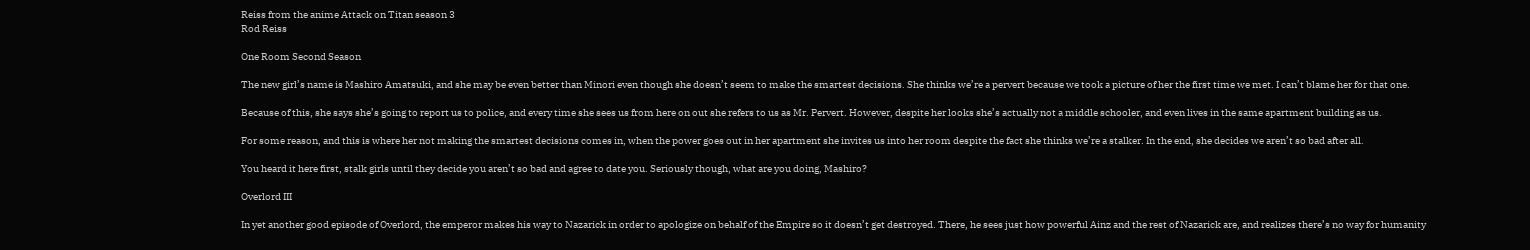Reiss from the anime Attack on Titan season 3
Rod Reiss

One Room Second Season

The new girl’s name is Mashiro Amatsuki, and she may be even better than Minori even though she doesn’t seem to make the smartest decisions. She thinks we’re a pervert because we took a picture of her the first time we met. I can’t blame her for that one.

Because of this, she says she’s going to report us to police, and every time she sees us from here on out she refers to us as Mr. Pervert. However, despite her looks she’s actually not a middle schooler, and even lives in the same apartment building as us.

For some reason, and this is where her not making the smartest decisions comes in, when the power goes out in her apartment she invites us into her room despite the fact she thinks we’re a stalker. In the end, she decides we aren’t so bad after all.

You heard it here first, stalk girls until they decide you aren’t so bad and agree to date you. Seriously though, what are you doing, Mashiro?

Overlord III

In yet another good episode of Overlord, the emperor makes his way to Nazarick in order to apologize on behalf of the Empire so it doesn’t get destroyed. There, he sees just how powerful Ainz and the rest of Nazarick are, and realizes there’s no way for humanity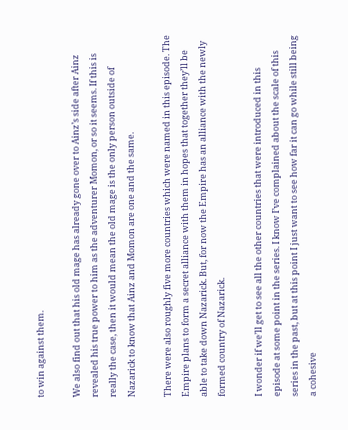to win against them.

We also find out that his old mage has already gone over to Ainz’s side after Ainz revealed his true power to him as the adventurer Momon, or so it seems. If this is really the case, then it would mean the old mage is the only person outside of Nazarick to know that Ainz and Momon are one and the same.

There were also roughly five more countries which were named in this episode. The Empire plans to form a secret alliance with them in hopes that together they’ll be able to take down Nazarick. But, for now the Empire has an alliance with the newly formed country of Nazarick.

I wonder if we’ll get to see all the other countries that were introduced in this episode at some point in the series. I know I’ve complained about the scale of this series in the past, but at this point I just want to see how far it can go while still being a cohesive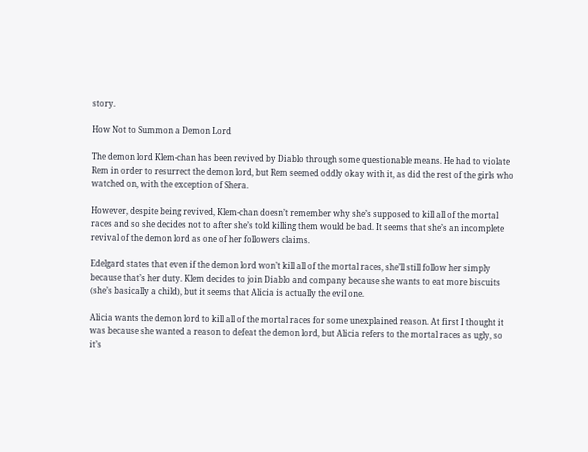story.

How Not to Summon a Demon Lord

The demon lord Klem-chan has been revived by Diablo through some questionable means. He had to violate Rem in order to resurrect the demon lord, but Rem seemed oddly okay with it, as did the rest of the girls who watched on, with the exception of Shera.

However, despite being revived, Klem-chan doesn’t remember why she’s supposed to kill all of the mortal races and so she decides not to after she’s told killing them would be bad. It seems that she’s an incomplete revival of the demon lord as one of her followers claims.

Edelgard states that even if the demon lord won’t kill all of the mortal races, she’ll still follow her simply because that’s her duty. Klem decides to join Diablo and company because she wants to eat more biscuits (she’s basically a child), but it seems that Alicia is actually the evil one.

Alicia wants the demon lord to kill all of the mortal races for some unexplained reason. At first I thought it was because she wanted a reason to defeat the demon lord, but Alicia refers to the mortal races as ugly, so it’s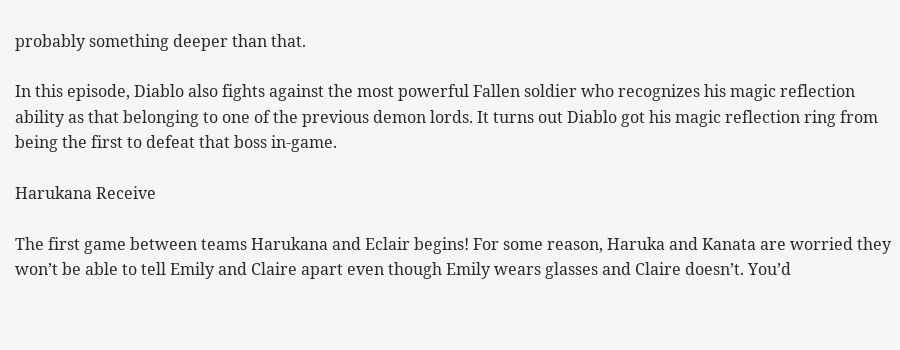probably something deeper than that.

In this episode, Diablo also fights against the most powerful Fallen soldier who recognizes his magic reflection ability as that belonging to one of the previous demon lords. It turns out Diablo got his magic reflection ring from being the first to defeat that boss in-game.

Harukana Receive

The first game between teams Harukana and Eclair begins! For some reason, Haruka and Kanata are worried they won’t be able to tell Emily and Claire apart even though Emily wears glasses and Claire doesn’t. You’d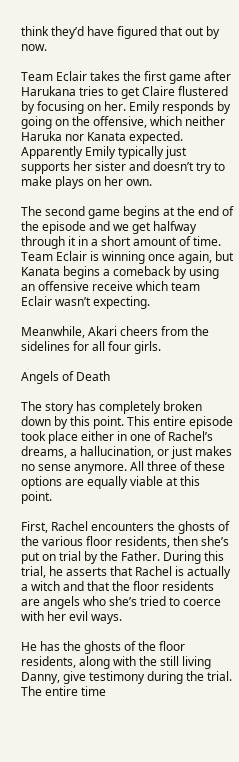think they’d have figured that out by now.

Team Eclair takes the first game after Harukana tries to get Claire flustered by focusing on her. Emily responds by going on the offensive, which neither Haruka nor Kanata expected. Apparently Emily typically just supports her sister and doesn’t try to make plays on her own.

The second game begins at the end of the episode and we get halfway through it in a short amount of time. Team Eclair is winning once again, but Kanata begins a comeback by using an offensive receive which team Eclair wasn’t expecting.

Meanwhile, Akari cheers from the sidelines for all four girls.

Angels of Death

The story has completely broken down by this point. This entire episode took place either in one of Rachel’s dreams, a hallucination, or just makes no sense anymore. All three of these options are equally viable at this point.

First, Rachel encounters the ghosts of the various floor residents, then she’s put on trial by the Father. During this trial, he asserts that Rachel is actually a witch and that the floor residents are angels who she’s tried to coerce with her evil ways.

He has the ghosts of the floor residents, along with the still living Danny, give testimony during the trial. The entire time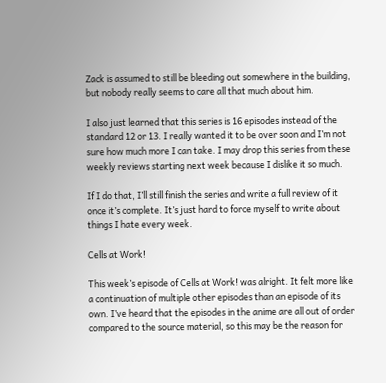Zack is assumed to still be bleeding out somewhere in the building, but nobody really seems to care all that much about him.

I also just learned that this series is 16 episodes instead of the standard 12 or 13. I really wanted it to be over soon and I’m not sure how much more I can take. I may drop this series from these weekly reviews starting next week because I dislike it so much.

If I do that, I’ll still finish the series and write a full review of it once it’s complete. It’s just hard to force myself to write about things I hate every week.

Cells at Work!

This week’s episode of Cells at Work! was alright. It felt more like a continuation of multiple other episodes than an episode of its own. I’ve heard that the episodes in the anime are all out of order compared to the source material, so this may be the reason for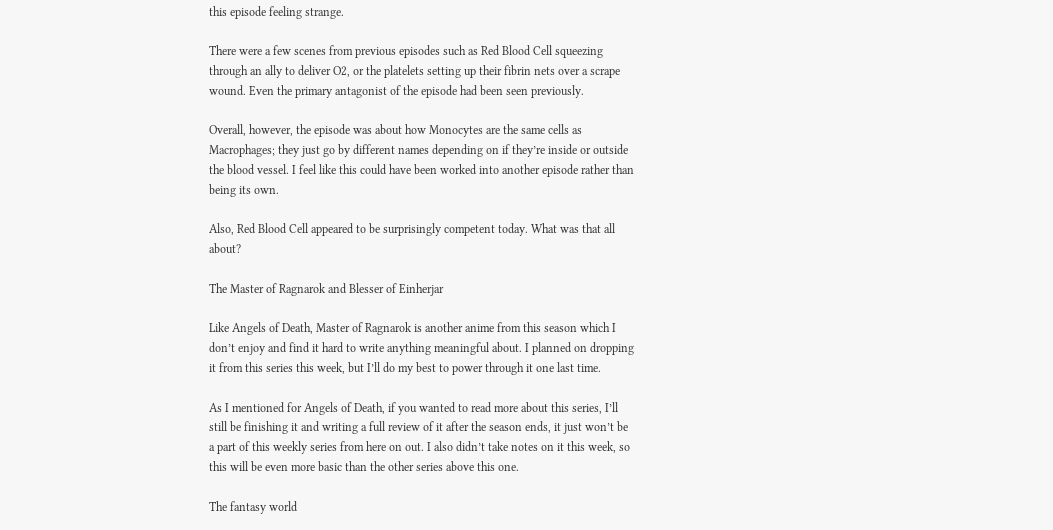this episode feeling strange.

There were a few scenes from previous episodes such as Red Blood Cell squeezing through an ally to deliver O2, or the platelets setting up their fibrin nets over a scrape wound. Even the primary antagonist of the episode had been seen previously.

Overall, however, the episode was about how Monocytes are the same cells as Macrophages; they just go by different names depending on if they’re inside or outside the blood vessel. I feel like this could have been worked into another episode rather than being its own.

Also, Red Blood Cell appeared to be surprisingly competent today. What was that all about?

The Master of Ragnarok and Blesser of Einherjar

Like Angels of Death, Master of Ragnarok is another anime from this season which I don’t enjoy and find it hard to write anything meaningful about. I planned on dropping it from this series this week, but I’ll do my best to power through it one last time.

As I mentioned for Angels of Death, if you wanted to read more about this series, I’ll still be finishing it and writing a full review of it after the season ends, it just won’t be a part of this weekly series from here on out. I also didn’t take notes on it this week, so this will be even more basic than the other series above this one.

The fantasy world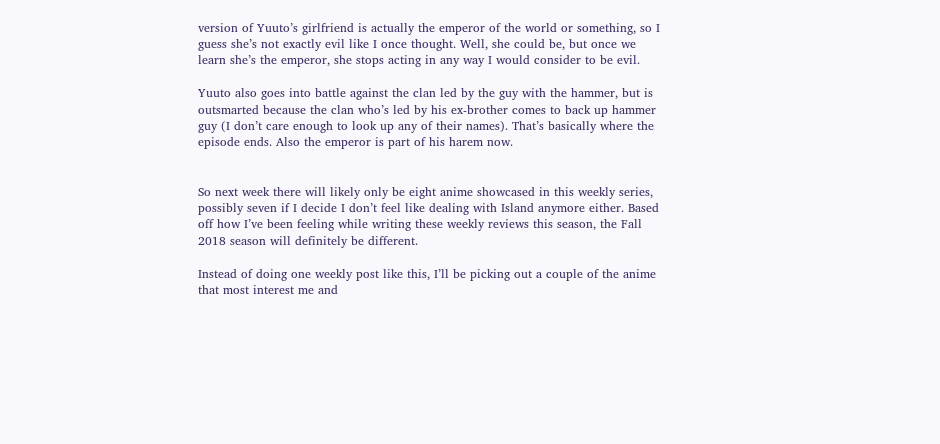version of Yuuto’s girlfriend is actually the emperor of the world or something, so I guess she’s not exactly evil like I once thought. Well, she could be, but once we learn she’s the emperor, she stops acting in any way I would consider to be evil.

Yuuto also goes into battle against the clan led by the guy with the hammer, but is outsmarted because the clan who’s led by his ex-brother comes to back up hammer guy (I don’t care enough to look up any of their names). That’s basically where the episode ends. Also the emperor is part of his harem now.


So next week there will likely only be eight anime showcased in this weekly series, possibly seven if I decide I don’t feel like dealing with Island anymore either. Based off how I’ve been feeling while writing these weekly reviews this season, the Fall 2018 season will definitely be different.

Instead of doing one weekly post like this, I’ll be picking out a couple of the anime that most interest me and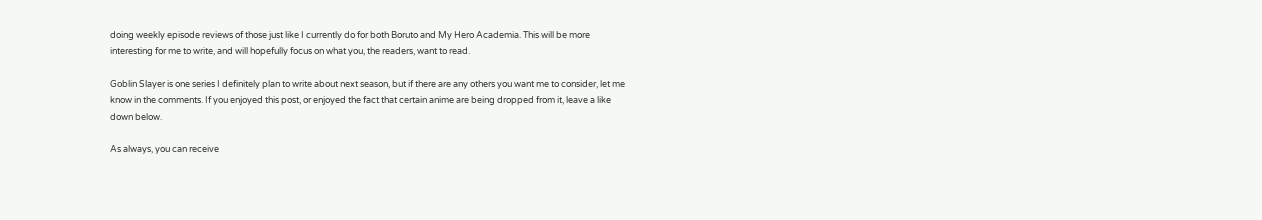doing weekly episode reviews of those just like I currently do for both Boruto and My Hero Academia. This will be more interesting for me to write, and will hopefully focus on what you, the readers, want to read.

Goblin Slayer is one series I definitely plan to write about next season, but if there are any others you want me to consider, let me know in the comments. If you enjoyed this post, or enjoyed the fact that certain anime are being dropped from it, leave a like down below.

As always, you can receive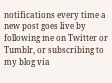notifications every time a new post goes live by following me on Twitter or Tumblr, or subscribing to my blog via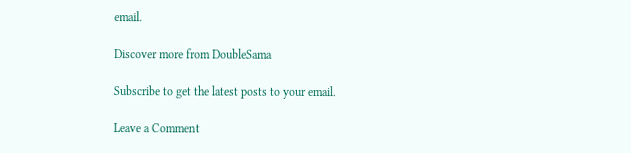email.

Discover more from DoubleSama

Subscribe to get the latest posts to your email.

Leave a Comment